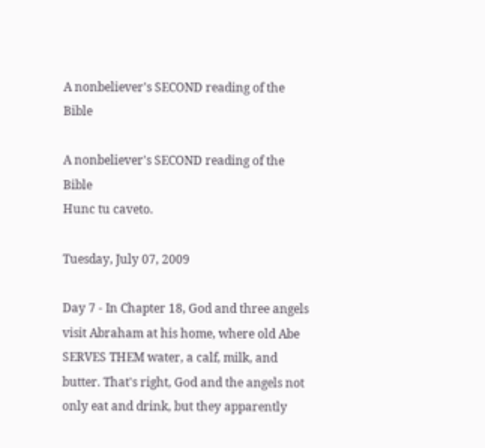A nonbeliever's SECOND reading of the Bible

A nonbeliever's SECOND reading of the Bible
Hunc tu caveto.

Tuesday, July 07, 2009

Day 7 - In Chapter 18, God and three angels visit Abraham at his home, where old Abe SERVES THEM water, a calf, milk, and butter. That's right, God and the angels not only eat and drink, but they apparently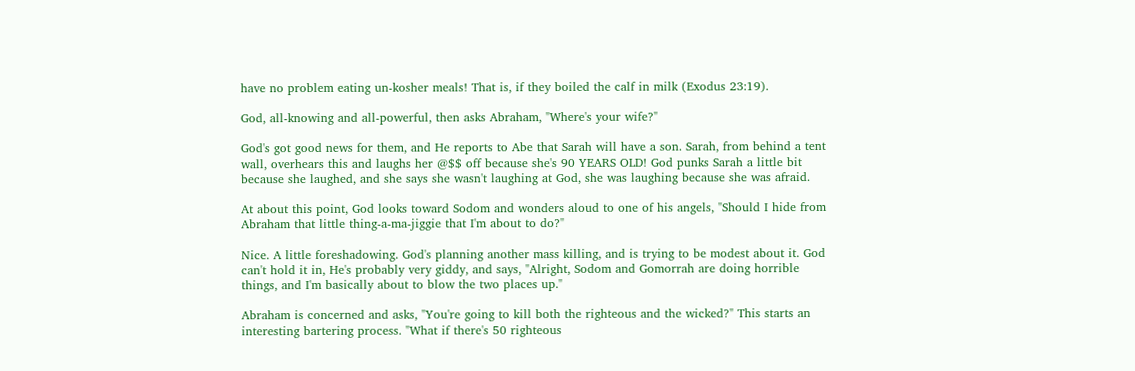have no problem eating un-kosher meals! That is, if they boiled the calf in milk (Exodus 23:19).

God, all-knowing and all-powerful, then asks Abraham, "Where's your wife?"

God's got good news for them, and He reports to Abe that Sarah will have a son. Sarah, from behind a tent wall, overhears this and laughs her @$$ off because she's 90 YEARS OLD! God punks Sarah a little bit because she laughed, and she says she wasn't laughing at God, she was laughing because she was afraid.

At about this point, God looks toward Sodom and wonders aloud to one of his angels, "Should I hide from Abraham that little thing-a-ma-jiggie that I'm about to do?"

Nice. A little foreshadowing. God's planning another mass killing, and is trying to be modest about it. God can't hold it in, He's probably very giddy, and says, "Alright, Sodom and Gomorrah are doing horrible things, and I'm basically about to blow the two places up."

Abraham is concerned and asks, "You're going to kill both the righteous and the wicked?" This starts an interesting bartering process. "What if there's 50 righteous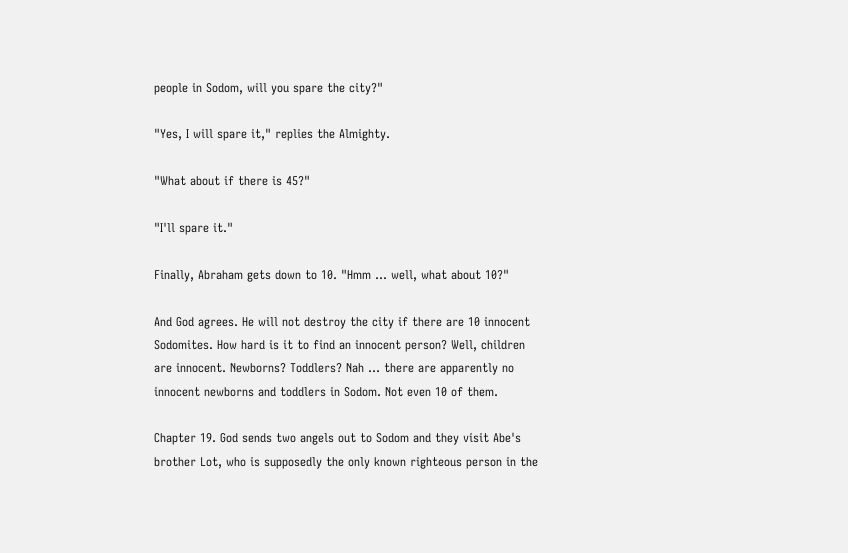people in Sodom, will you spare the city?"

"Yes, I will spare it," replies the Almighty.

"What about if there is 45?"

"I'll spare it."

Finally, Abraham gets down to 10. "Hmm ... well, what about 10?"

And God agrees. He will not destroy the city if there are 10 innocent Sodomites. How hard is it to find an innocent person? Well, children are innocent. Newborns? Toddlers? Nah ... there are apparently no innocent newborns and toddlers in Sodom. Not even 10 of them.

Chapter 19. God sends two angels out to Sodom and they visit Abe's brother Lot, who is supposedly the only known righteous person in the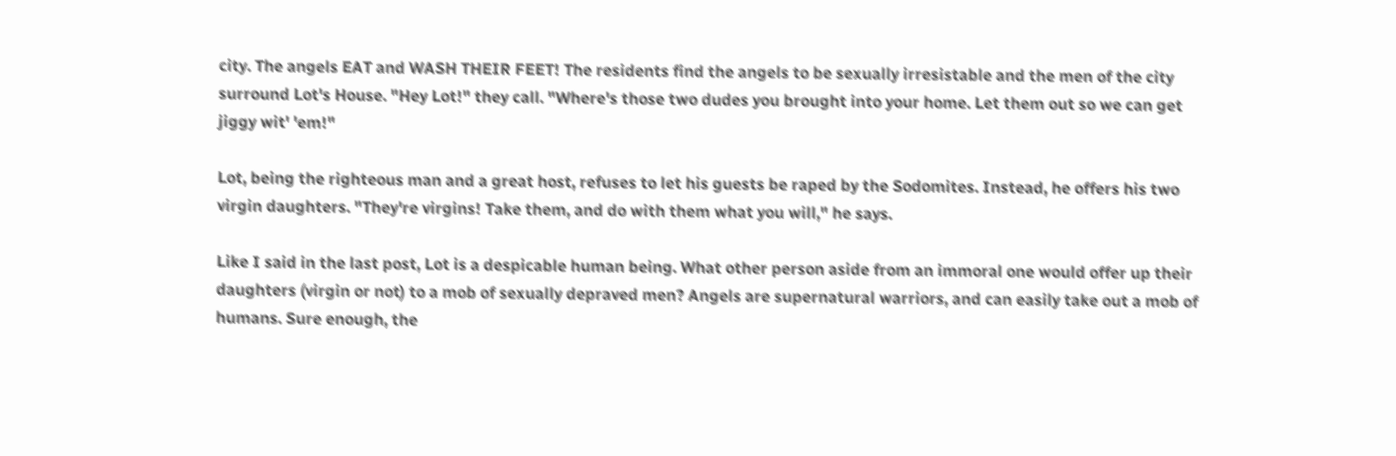city. The angels EAT and WASH THEIR FEET! The residents find the angels to be sexually irresistable and the men of the city surround Lot's House. "Hey Lot!" they call. "Where's those two dudes you brought into your home. Let them out so we can get jiggy wit' 'em!"

Lot, being the righteous man and a great host, refuses to let his guests be raped by the Sodomites. Instead, he offers his two virgin daughters. "They're virgins! Take them, and do with them what you will," he says.

Like I said in the last post, Lot is a despicable human being. What other person aside from an immoral one would offer up their daughters (virgin or not) to a mob of sexually depraved men? Angels are supernatural warriors, and can easily take out a mob of humans. Sure enough, the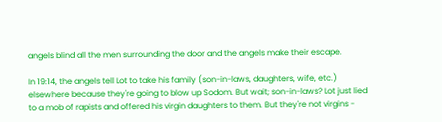angels blind all the men surrounding the door and the angels make their escape.

In 19:14, the angels tell Lot to take his family (son-in-laws, daughters, wife, etc.) elsewhere because they're going to blow up Sodom. But wait; son-in-laws? Lot just lied to a mob of rapists and offered his virgin daughters to them. But they're not virgins -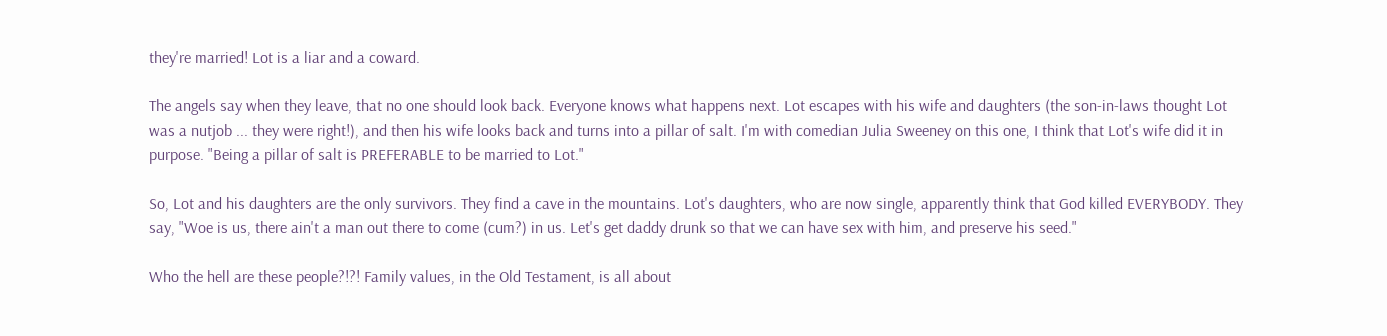they're married! Lot is a liar and a coward.

The angels say when they leave, that no one should look back. Everyone knows what happens next. Lot escapes with his wife and daughters (the son-in-laws thought Lot was a nutjob ... they were right!), and then his wife looks back and turns into a pillar of salt. I'm with comedian Julia Sweeney on this one, I think that Lot's wife did it in purpose. "Being a pillar of salt is PREFERABLE to be married to Lot."

So, Lot and his daughters are the only survivors. They find a cave in the mountains. Lot's daughters, who are now single, apparently think that God killed EVERYBODY. They say, "Woe is us, there ain't a man out there to come (cum?) in us. Let's get daddy drunk so that we can have sex with him, and preserve his seed."

Who the hell are these people?!?! Family values, in the Old Testament, is all about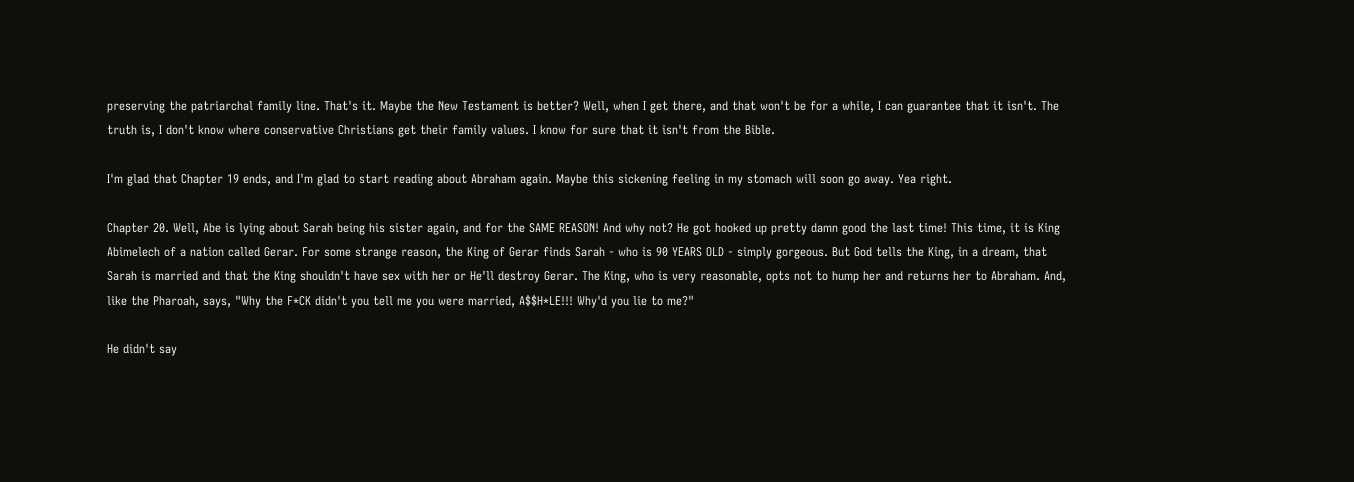preserving the patriarchal family line. That's it. Maybe the New Testament is better? Well, when I get there, and that won't be for a while, I can guarantee that it isn't. The truth is, I don't know where conservative Christians get their family values. I know for sure that it isn't from the Bible.

I'm glad that Chapter 19 ends, and I'm glad to start reading about Abraham again. Maybe this sickening feeling in my stomach will soon go away. Yea right.

Chapter 20. Well, Abe is lying about Sarah being his sister again, and for the SAME REASON! And why not? He got hooked up pretty damn good the last time! This time, it is King Abimelech of a nation called Gerar. For some strange reason, the King of Gerar finds Sarah - who is 90 YEARS OLD - simply gorgeous. But God tells the King, in a dream, that Sarah is married and that the King shouldn't have sex with her or He'll destroy Gerar. The King, who is very reasonable, opts not to hump her and returns her to Abraham. And, like the Pharoah, says, "Why the F*CK didn't you tell me you were married, A$$H*LE!!! Why'd you lie to me?"

He didn't say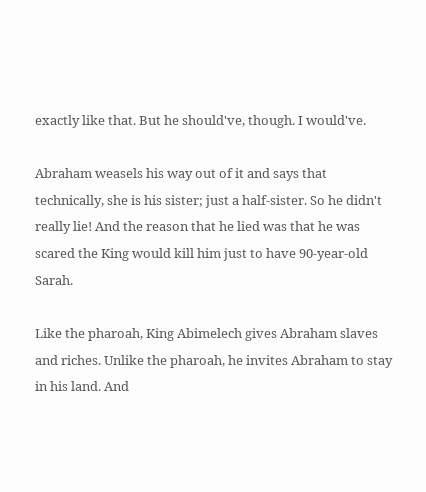exactly like that. But he should've, though. I would've.

Abraham weasels his way out of it and says that technically, she is his sister; just a half-sister. So he didn't really lie! And the reason that he lied was that he was scared the King would kill him just to have 90-year-old Sarah.

Like the pharoah, King Abimelech gives Abraham slaves and riches. Unlike the pharoah, he invites Abraham to stay in his land. And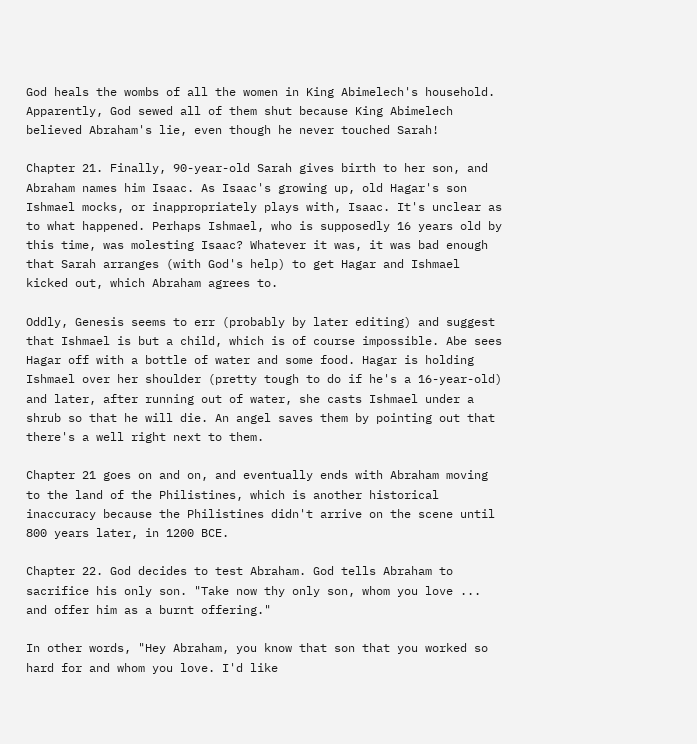God heals the wombs of all the women in King Abimelech's household. Apparently, God sewed all of them shut because King Abimelech believed Abraham's lie, even though he never touched Sarah!

Chapter 21. Finally, 90-year-old Sarah gives birth to her son, and Abraham names him Isaac. As Isaac's growing up, old Hagar's son Ishmael mocks, or inappropriately plays with, Isaac. It's unclear as to what happened. Perhaps Ishmael, who is supposedly 16 years old by this time, was molesting Isaac? Whatever it was, it was bad enough that Sarah arranges (with God's help) to get Hagar and Ishmael kicked out, which Abraham agrees to.

Oddly, Genesis seems to err (probably by later editing) and suggest that Ishmael is but a child, which is of course impossible. Abe sees Hagar off with a bottle of water and some food. Hagar is holding Ishmael over her shoulder (pretty tough to do if he's a 16-year-old) and later, after running out of water, she casts Ishmael under a shrub so that he will die. An angel saves them by pointing out that there's a well right next to them.

Chapter 21 goes on and on, and eventually ends with Abraham moving to the land of the Philistines, which is another historical inaccuracy because the Philistines didn't arrive on the scene until 800 years later, in 1200 BCE.

Chapter 22. God decides to test Abraham. God tells Abraham to sacrifice his only son. "Take now thy only son, whom you love ... and offer him as a burnt offering."

In other words, "Hey Abraham, you know that son that you worked so hard for and whom you love. I'd like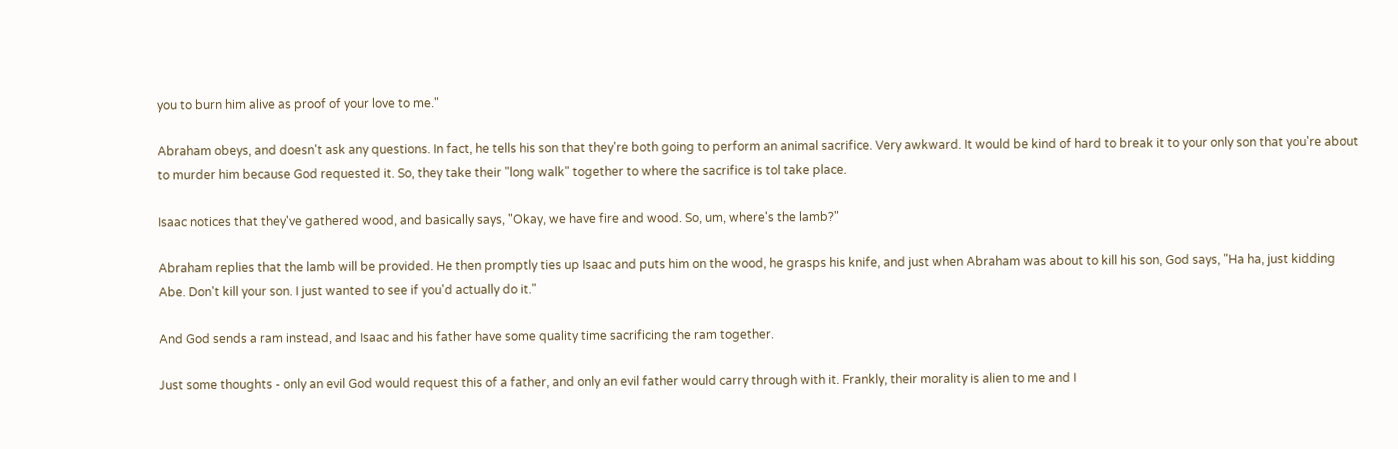you to burn him alive as proof of your love to me."

Abraham obeys, and doesn't ask any questions. In fact, he tells his son that they're both going to perform an animal sacrifice. Very awkward. It would be kind of hard to break it to your only son that you're about to murder him because God requested it. So, they take their "long walk" together to where the sacrifice is tol take place.

Isaac notices that they've gathered wood, and basically says, "Okay, we have fire and wood. So, um, where's the lamb?"

Abraham replies that the lamb will be provided. He then promptly ties up Isaac and puts him on the wood, he grasps his knife, and just when Abraham was about to kill his son, God says, "Ha ha, just kidding Abe. Don't kill your son. I just wanted to see if you'd actually do it."

And God sends a ram instead, and Isaac and his father have some quality time sacrificing the ram together.

Just some thoughts - only an evil God would request this of a father, and only an evil father would carry through with it. Frankly, their morality is alien to me and I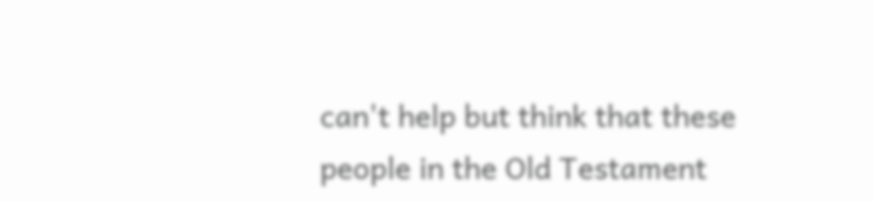can't help but think that these people in the Old Testament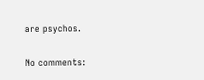are psychos.

No comments: